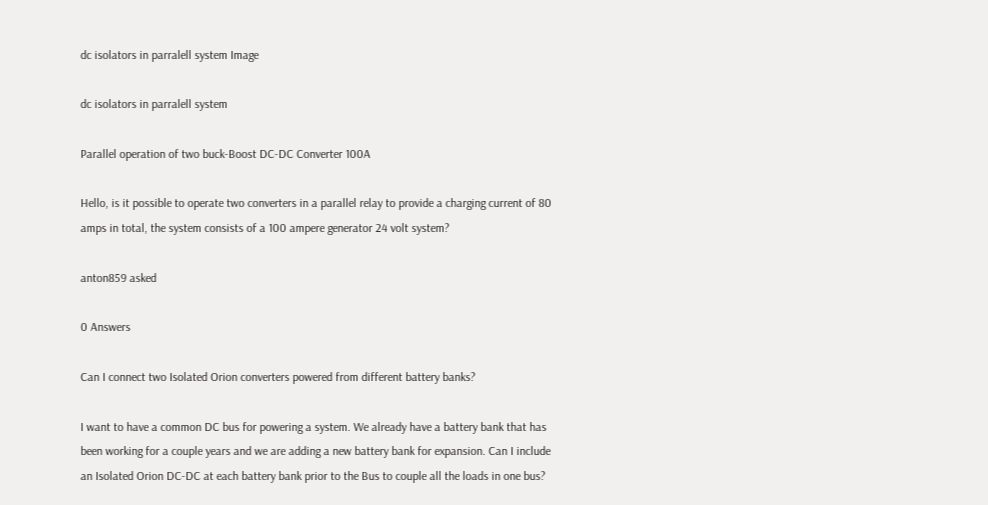dc isolators in parralell system Image

dc isolators in parralell system

Parallel operation of two buck-Boost DC-DC Converter 100A

Hello, is it possible to operate two converters in a parallel relay to provide a charging current of 80 amps in total, the system consists of a 100 ampere generator 24 volt system?

anton859 asked

0 Answers

Can I connect two Isolated Orion converters powered from different battery banks?

I want to have a common DC bus for powering a system. We already have a battery bank that has been working for a couple years and we are adding a new battery bank for expansion. Can I include an Isolated Orion DC-DC at each battery bank prior to the Bus to couple all the loads in one bus?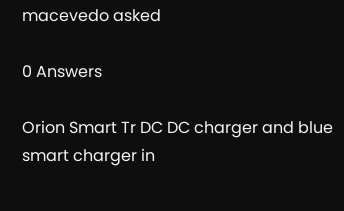macevedo asked

0 Answers

Orion Smart Tr DC DC charger and blue smart charger in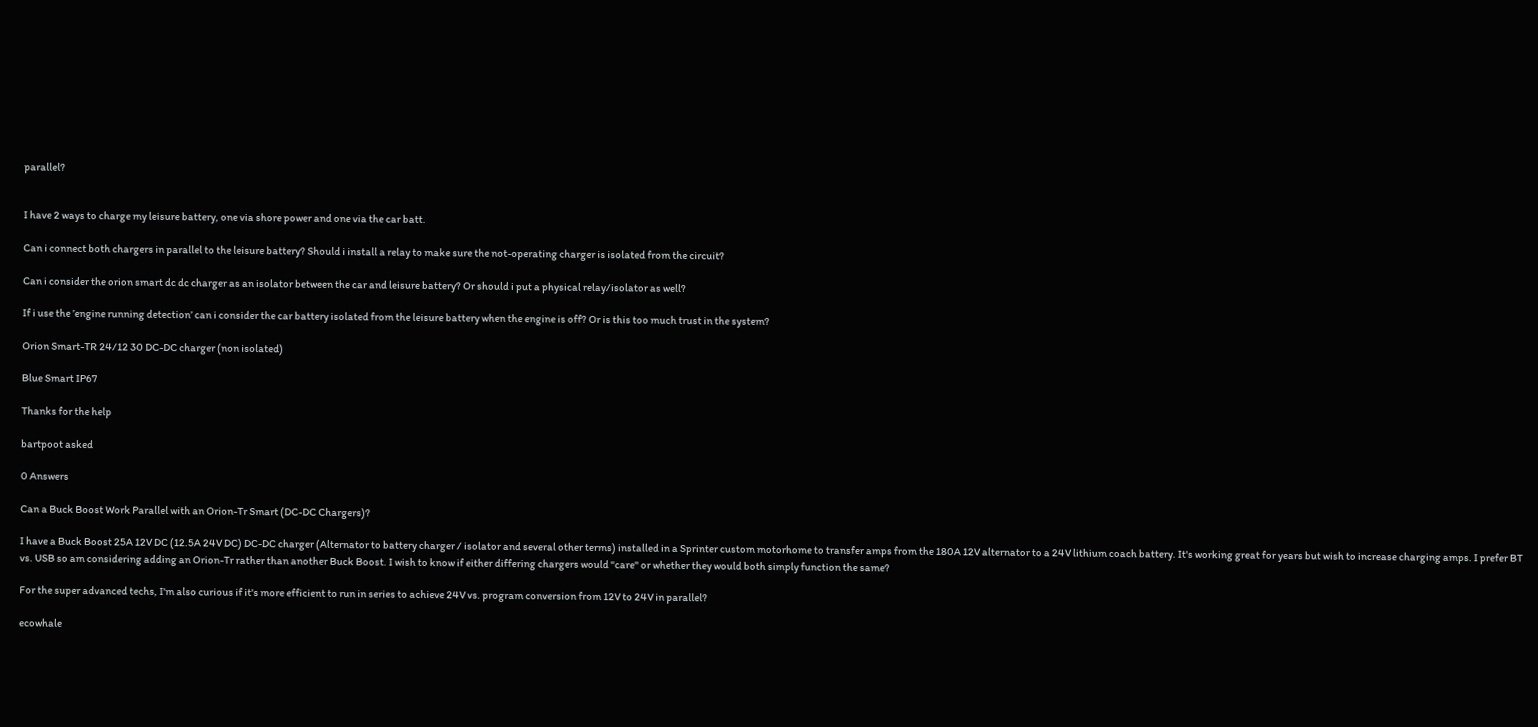parallel?


I have 2 ways to charge my leisure battery, one via shore power and one via the car batt.

Can i connect both chargers in parallel to the leisure battery? Should i install a relay to make sure the not-operating charger is isolated from the circuit?

Can i consider the orion smart dc dc charger as an isolator between the car and leisure battery? Or should i put a physical relay/isolator as well?

If i use the ’engine running detection’ can i consider the car battery isolated from the leisure battery when the engine is off? Or is this too much trust in the system?

Orion Smart-TR 24/12 30 DC-DC charger (non isolated)

Blue Smart IP67

Thanks for the help

bartpoot asked

0 Answers

Can a Buck Boost Work Parallel with an Orion-Tr Smart (DC-DC Chargers)?

I have a Buck Boost 25A 12V DC (12.5A 24V DC) DC-DC charger (Alternator to battery charger / isolator and several other terms) installed in a Sprinter custom motorhome to transfer amps from the 180A 12V alternator to a 24V lithium coach battery. It's working great for years but wish to increase charging amps. I prefer BT vs. USB so am considering adding an Orion-Tr rather than another Buck Boost. I wish to know if either differing chargers would "care" or whether they would both simply function the same?

For the super advanced techs, I'm also curious if it's more efficient to run in series to achieve 24V vs. program conversion from 12V to 24V in parallel?

ecowhale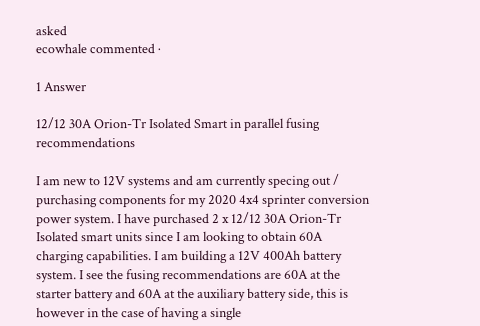asked
ecowhale commented ·

1 Answer

12/12 30A Orion-Tr Isolated Smart in parallel fusing recommendations

I am new to 12V systems and am currently specing out / purchasing components for my 2020 4x4 sprinter conversion power system. I have purchased 2 x 12/12 30A Orion-Tr Isolated smart units since I am looking to obtain 60A charging capabilities. I am building a 12V 400Ah battery system. I see the fusing recommendations are 60A at the starter battery and 60A at the auxiliary battery side, this is however in the case of having a single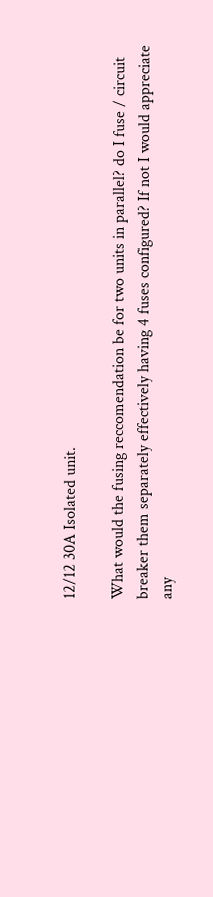12/12 30A Isolated unit.

What would the fusing reccomendation be for two units in parallel? do I fuse / circuit breaker them separately effectively having 4 fuses configured? If not I would appreciate any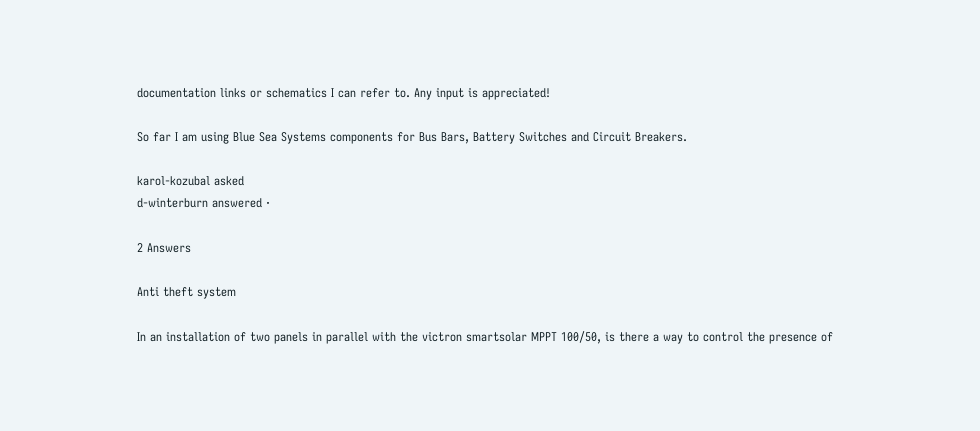documentation links or schematics I can refer to. Any input is appreciated!

So far I am using Blue Sea Systems components for Bus Bars, Battery Switches and Circuit Breakers.

karol-kozubal asked
d-winterburn answered ·

2 Answers

Anti theft system

In an installation of two panels in parallel with the victron smartsolar MPPT 100/50, is there a way to control the presence of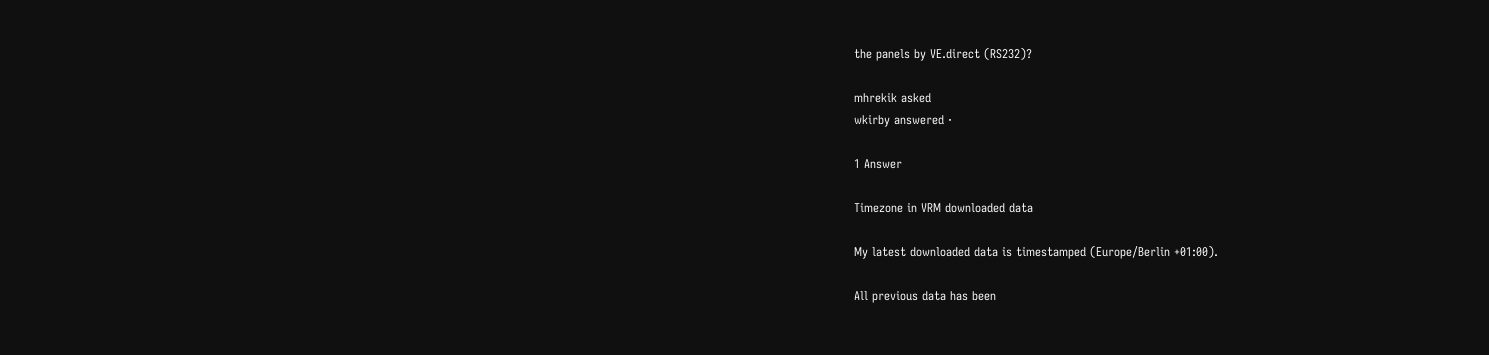the panels by VE.direct (RS232)?

mhrekik asked
wkirby answered ·

1 Answer

Timezone in VRM downloaded data

My latest downloaded data is timestamped (Europe/Berlin +01:00).

All previous data has been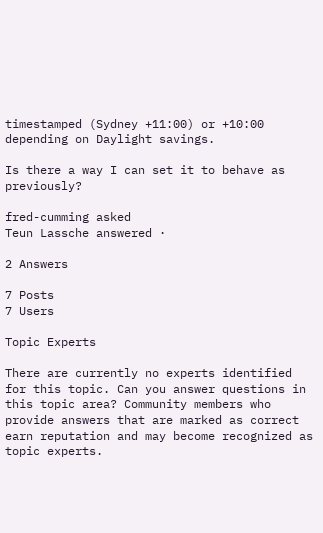timestamped (Sydney +11:00) or +10:00 depending on Daylight savings.

Is there a way I can set it to behave as previously?

fred-cumming asked
Teun Lassche answered ·

2 Answers

7 Posts
7 Users

Topic Experts

There are currently no experts identified for this topic. Can you answer questions in this topic area? Community members who provide answers that are marked as correct earn reputation and may become recognized as topic experts.